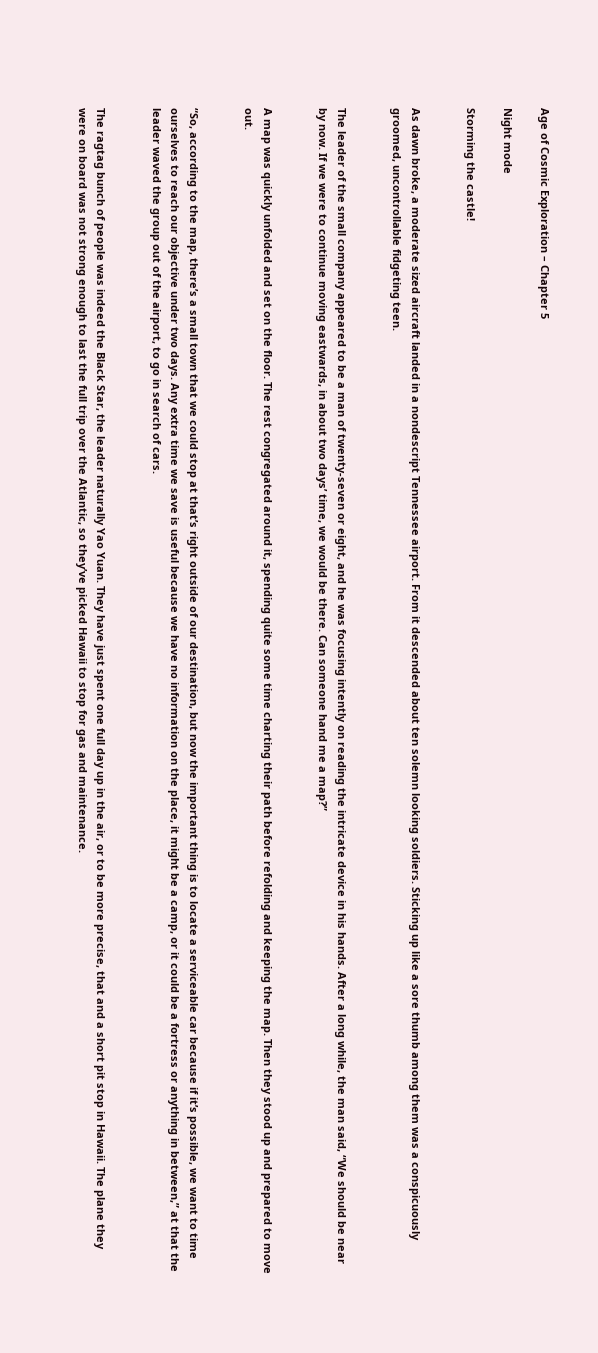Age of Cosmic Exploration – Chapter 5

Night mode

Storming the castle!


As dawn broke, a moderate sized aircraft landed in a nondescript Tennessee airport. From it descended about ten solemn looking soldiers. Sticking up like a sore thumb among them was a conspicuously groomed, uncontrollable fidgeting teen.


The leader of the small company appeared to be a man of twenty-seven or eight, and he was focusing intently on reading the intricate device in his hands. After a long while, the man said, “We should be near by now. If we were to continue moving eastwards, in about two days’ time, we would be there. Can someone hand me a map?”


A map was quickly unfolded and set on the floor. The rest congregated around it, spending quite some time charting their path before refolding and keeping the map. Then they stood up and prepared to move out.


“So, according to the map, there’s a small town that we could stop at that’s right outside of our destination, but now the important thing is to locate a serviceable car because if it’s possible, we want to time ourselves to reach our objective under two days. Any extra time we save is useful because we have no information on the place, it might be a camp, or it could be a fortress or anything in between,” at that the leader waved the group out of the airport, to go in search of cars.


The ragtag bunch of people was indeed the Black Star, the leader naturally Yao Yuan. They have just spent one full day up in the air, or to be more precise, that and a short pit stop in Hawaii. The plane they were on board was not strong enough to last the full trip over the Atlantic, so they’ve picked Hawaii to stop for gas and maintenance.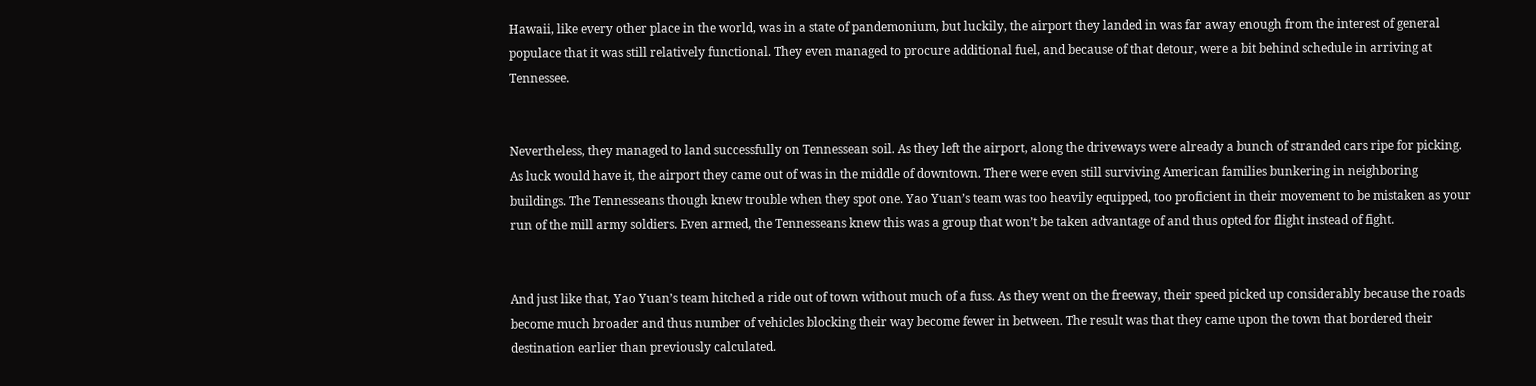Hawaii, like every other place in the world, was in a state of pandemonium, but luckily, the airport they landed in was far away enough from the interest of general populace that it was still relatively functional. They even managed to procure additional fuel, and because of that detour, were a bit behind schedule in arriving at Tennessee.


Nevertheless, they managed to land successfully on Tennessean soil. As they left the airport, along the driveways were already a bunch of stranded cars ripe for picking. As luck would have it, the airport they came out of was in the middle of downtown. There were even still surviving American families bunkering in neighboring buildings. The Tennesseans though knew trouble when they spot one. Yao Yuan’s team was too heavily equipped, too proficient in their movement to be mistaken as your run of the mill army soldiers. Even armed, the Tennesseans knew this was a group that won’t be taken advantage of and thus opted for flight instead of fight.


And just like that, Yao Yuan’s team hitched a ride out of town without much of a fuss. As they went on the freeway, their speed picked up considerably because the roads become much broader and thus number of vehicles blocking their way become fewer in between. The result was that they came upon the town that bordered their destination earlier than previously calculated.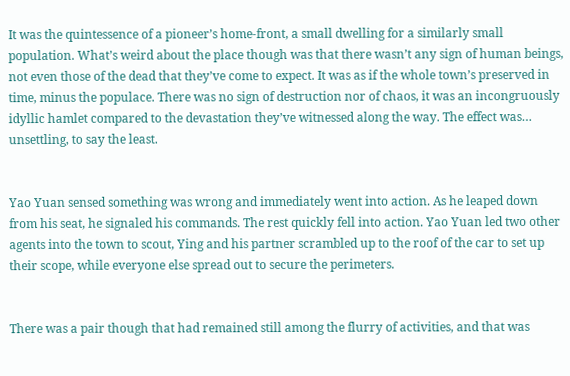It was the quintessence of a pioneer’s home-front, a small dwelling for a similarly small population. What’s weird about the place though was that there wasn’t any sign of human beings, not even those of the dead that they’ve come to expect. It was as if the whole town’s preserved in time, minus the populace. There was no sign of destruction nor of chaos, it was an incongruously idyllic hamlet compared to the devastation they’ve witnessed along the way. The effect was… unsettling, to say the least.


Yao Yuan sensed something was wrong and immediately went into action. As he leaped down from his seat, he signaled his commands. The rest quickly fell into action. Yao Yuan led two other agents into the town to scout, Ying and his partner scrambled up to the roof of the car to set up their scope, while everyone else spread out to secure the perimeters.


There was a pair though that had remained still among the flurry of activities, and that was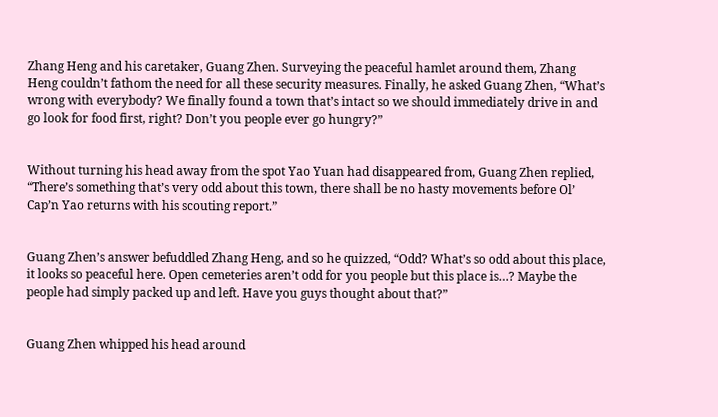Zhang Heng and his caretaker, Guang Zhen. Surveying the peaceful hamlet around them, Zhang Heng couldn’t fathom the need for all these security measures. Finally, he asked Guang Zhen, “What’s wrong with everybody? We finally found a town that’s intact so we should immediately drive in and go look for food first, right? Don’t you people ever go hungry?”


Without turning his head away from the spot Yao Yuan had disappeared from, Guang Zhen replied, “There’s something that’s very odd about this town, there shall be no hasty movements before Ol’ Cap’n Yao returns with his scouting report.”


Guang Zhen’s answer befuddled Zhang Heng, and so he quizzed, “Odd? What’s so odd about this place, it looks so peaceful here. Open cemeteries aren’t odd for you people but this place is…? Maybe the people had simply packed up and left. Have you guys thought about that?”


Guang Zhen whipped his head around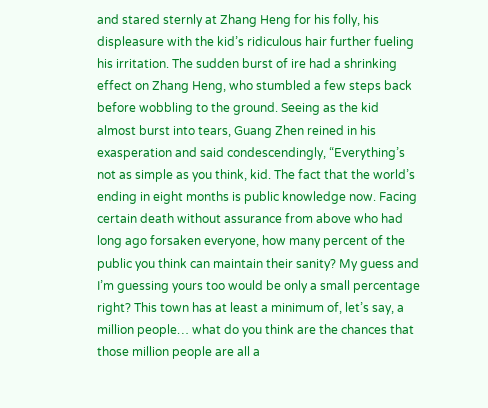and stared sternly at Zhang Heng for his folly, his displeasure with the kid’s ridiculous hair further fueling his irritation. The sudden burst of ire had a shrinking effect on Zhang Heng, who stumbled a few steps back before wobbling to the ground. Seeing as the kid almost burst into tears, Guang Zhen reined in his exasperation and said condescendingly, “Everything’s not as simple as you think, kid. The fact that the world’s ending in eight months is public knowledge now. Facing certain death without assurance from above who had long ago forsaken everyone, how many percent of the public you think can maintain their sanity? My guess and I’m guessing yours too would be only a small percentage right? This town has at least a minimum of, let’s say, a million people… what do you think are the chances that those million people are all a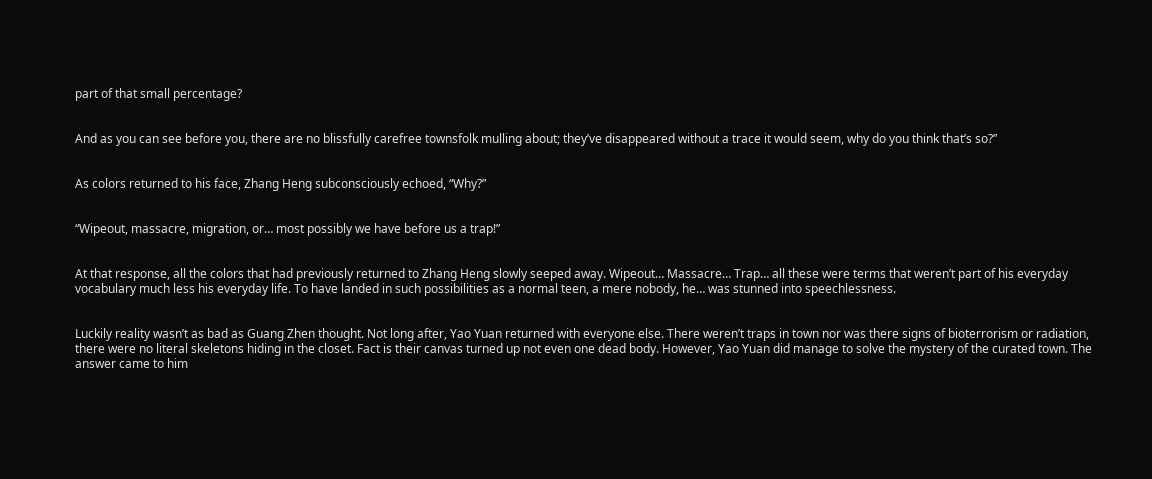part of that small percentage?


And as you can see before you, there are no blissfully carefree townsfolk mulling about; they’ve disappeared without a trace it would seem, why do you think that’s so?”


As colors returned to his face, Zhang Heng subconsciously echoed, “Why?”


“Wipeout, massacre, migration, or… most possibly we have before us a trap!”


At that response, all the colors that had previously returned to Zhang Heng slowly seeped away. Wipeout… Massacre… Trap… all these were terms that weren’t part of his everyday vocabulary much less his everyday life. To have landed in such possibilities as a normal teen, a mere nobody, he… was stunned into speechlessness.


Luckily reality wasn’t as bad as Guang Zhen thought. Not long after, Yao Yuan returned with everyone else. There weren’t traps in town nor was there signs of bioterrorism or radiation, there were no literal skeletons hiding in the closet. Fact is their canvas turned up not even one dead body. However, Yao Yuan did manage to solve the mystery of the curated town. The answer came to him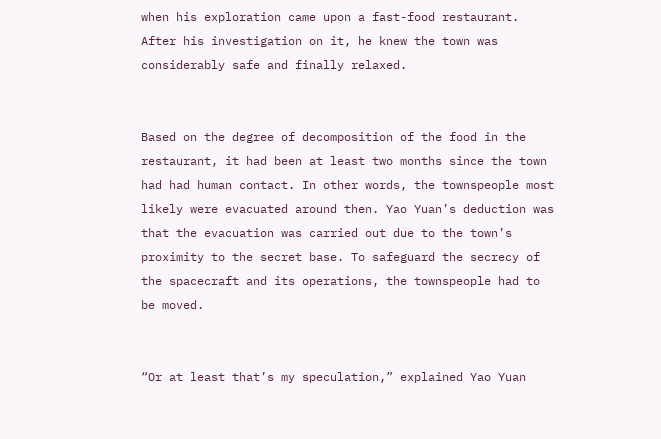when his exploration came upon a fast-food restaurant. After his investigation on it, he knew the town was considerably safe and finally relaxed.


Based on the degree of decomposition of the food in the restaurant, it had been at least two months since the town had had human contact. In other words, the townspeople most likely were evacuated around then. Yao Yuan’s deduction was that the evacuation was carried out due to the town’s proximity to the secret base. To safeguard the secrecy of the spacecraft and its operations, the townspeople had to be moved.


“Or at least that’s my speculation,” explained Yao Yuan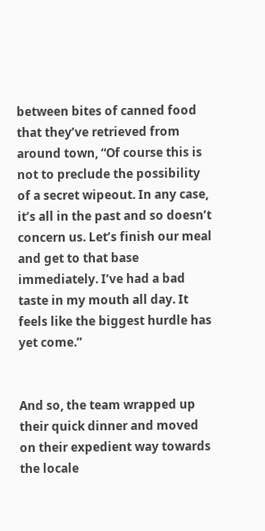between bites of canned food that they’ve retrieved from around town, “Of course this is not to preclude the possibility of a secret wipeout. In any case, it’s all in the past and so doesn’t concern us. Let’s finish our meal and get to that base immediately. I’ve had a bad taste in my mouth all day. It feels like the biggest hurdle has yet come.”


And so, the team wrapped up their quick dinner and moved on their expedient way towards the locale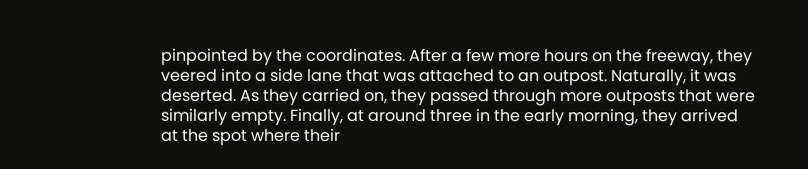pinpointed by the coordinates. After a few more hours on the freeway, they veered into a side lane that was attached to an outpost. Naturally, it was deserted. As they carried on, they passed through more outposts that were similarly empty. Finally, at around three in the early morning, they arrived at the spot where their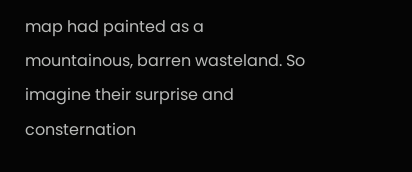map had painted as a mountainous, barren wasteland. So imagine their surprise and consternation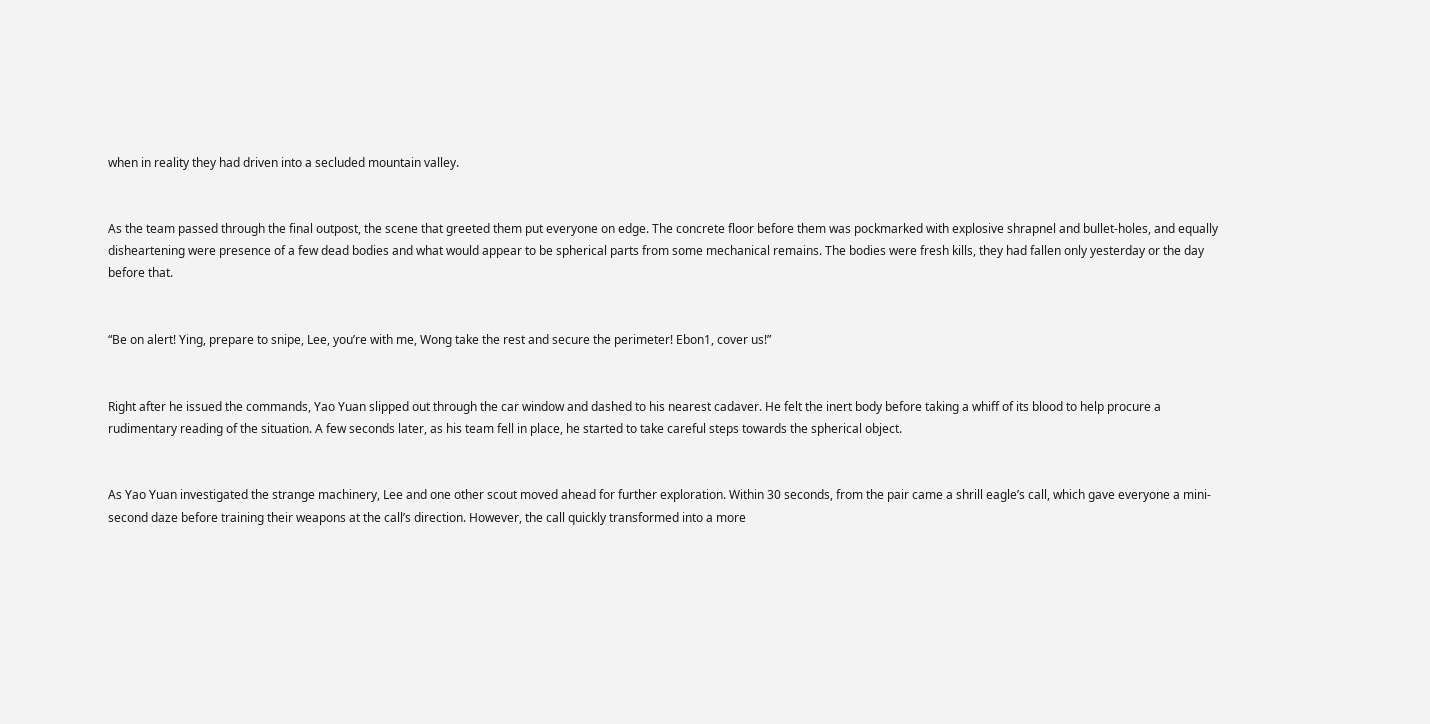when in reality they had driven into a secluded mountain valley.


As the team passed through the final outpost, the scene that greeted them put everyone on edge. The concrete floor before them was pockmarked with explosive shrapnel and bullet-holes, and equally disheartening were presence of a few dead bodies and what would appear to be spherical parts from some mechanical remains. The bodies were fresh kills, they had fallen only yesterday or the day before that.


“Be on alert! Ying, prepare to snipe, Lee, you’re with me, Wong take the rest and secure the perimeter! Ebon1, cover us!”


Right after he issued the commands, Yao Yuan slipped out through the car window and dashed to his nearest cadaver. He felt the inert body before taking a whiff of its blood to help procure a rudimentary reading of the situation. A few seconds later, as his team fell in place, he started to take careful steps towards the spherical object.


As Yao Yuan investigated the strange machinery, Lee and one other scout moved ahead for further exploration. Within 30 seconds, from the pair came a shrill eagle’s call, which gave everyone a mini-second daze before training their weapons at the call’s direction. However, the call quickly transformed into a more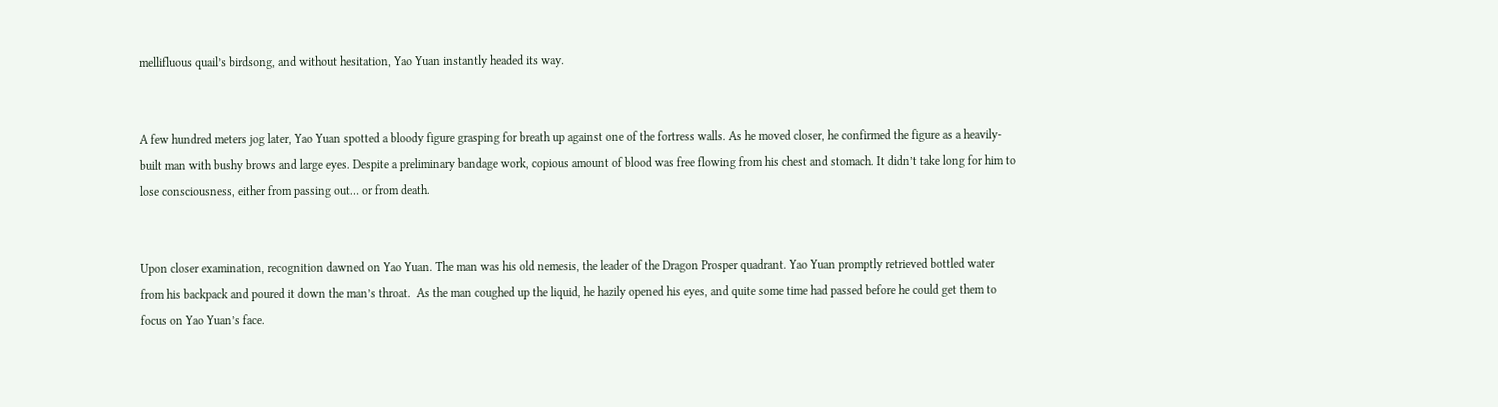mellifluous quail’s birdsong, and without hesitation, Yao Yuan instantly headed its way.


A few hundred meters jog later, Yao Yuan spotted a bloody figure grasping for breath up against one of the fortress walls. As he moved closer, he confirmed the figure as a heavily-built man with bushy brows and large eyes. Despite a preliminary bandage work, copious amount of blood was free flowing from his chest and stomach. It didn’t take long for him to lose consciousness, either from passing out… or from death.


Upon closer examination, recognition dawned on Yao Yuan. The man was his old nemesis, the leader of the Dragon Prosper quadrant. Yao Yuan promptly retrieved bottled water from his backpack and poured it down the man’s throat.  As the man coughed up the liquid, he hazily opened his eyes, and quite some time had passed before he could get them to focus on Yao Yuan’s face.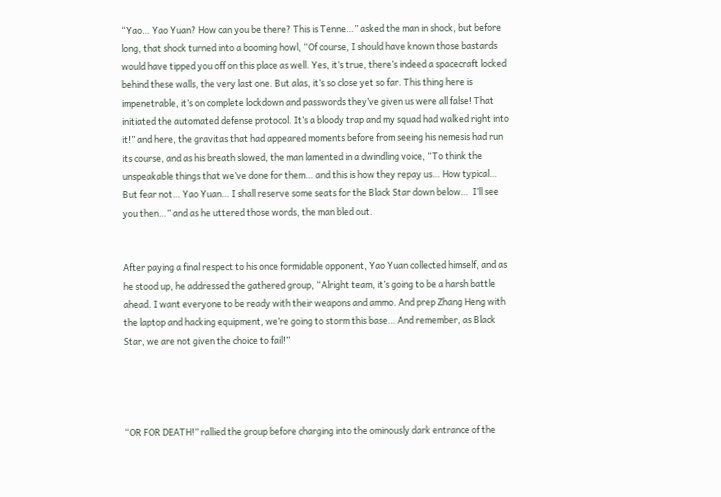“Yao… Yao Yuan? How can you be there? This is Tenne…” asked the man in shock, but before long, that shock turned into a booming howl, “Of course, I should have known those bastards would have tipped you off on this place as well. Yes, it’s true, there’s indeed a spacecraft locked behind these walls, the very last one. But alas, it’s so close yet so far. This thing here is impenetrable, it’s on complete lockdown and passwords they’ve given us were all false! That initiated the automated defense protocol. It’s a bloody trap and my squad had walked right into it!” and here, the gravitas that had appeared moments before from seeing his nemesis had run its course, and as his breath slowed, the man lamented in a dwindling voice, “To think the unspeakable things that we’ve done for them… and this is how they repay us… How typical… But fear not… Yao Yuan… I shall reserve some seats for the Black Star down below…  I’ll see you then…” and as he uttered those words, the man bled out.


After paying a final respect to his once formidable opponent, Yao Yuan collected himself, and as he stood up, he addressed the gathered group, “Alright team, it’s going to be a harsh battle ahead. I want everyone to be ready with their weapons and ammo. And prep Zhang Heng with the laptop and hacking equipment, we’re going to storm this base… And remember, as Black Star, we are not given the choice to fail!”




“OR FOR DEATH!” rallied the group before charging into the ominously dark entrance of the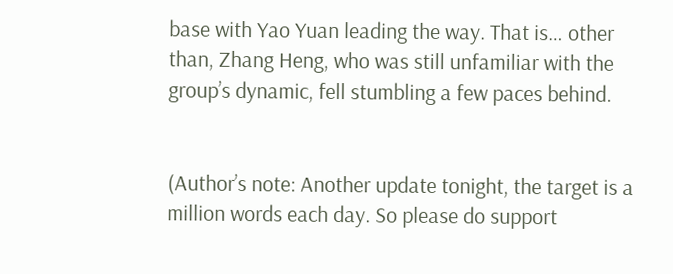base with Yao Yuan leading the way. That is… other than, Zhang Heng, who was still unfamiliar with the group’s dynamic, fell stumbling a few paces behind.


(Author’s note: Another update tonight, the target is a million words each day. So please do support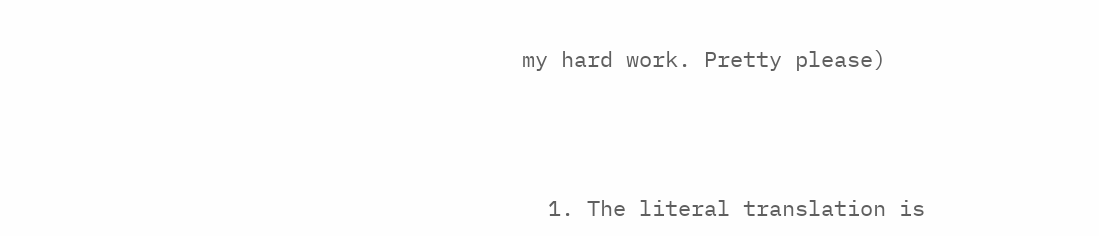my hard work. Pretty please)



  1. The literal translation is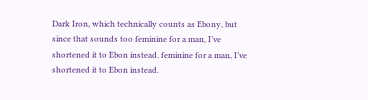Dark Iron, which technically counts as Ebony, but since that sounds too feminine for a man, I’ve shortened it to Ebon instead. feminine for a man, I’ve shortened it to Ebon instead.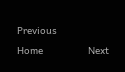Previous                        Home               Next